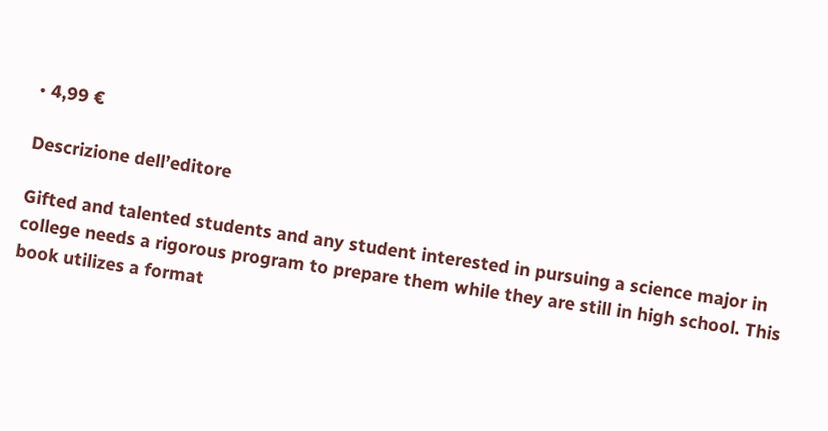• 4,99 €

Descrizione dell’editore

Gifted and talented students and any student interested in pursuing a science major in college needs a rigorous program to prepare them while they are still in high school. This book utilizes a format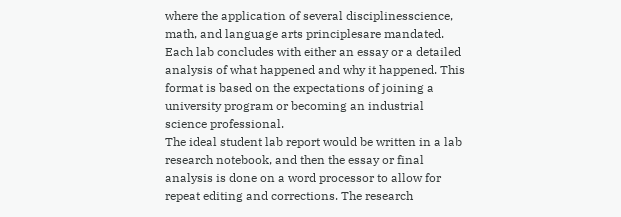where the application of several disciplinesscience, math, and language arts principlesare mandated. Each lab concludes with either an essay or a detailed analysis of what happened and why it happened. This format is based on the expectations of joining a university program or becoming an industrial science professional.
The ideal student lab report would be written in a lab research notebook, and then the essay or final analysis is done on a word processor to allow for repeat editing and corrections. The research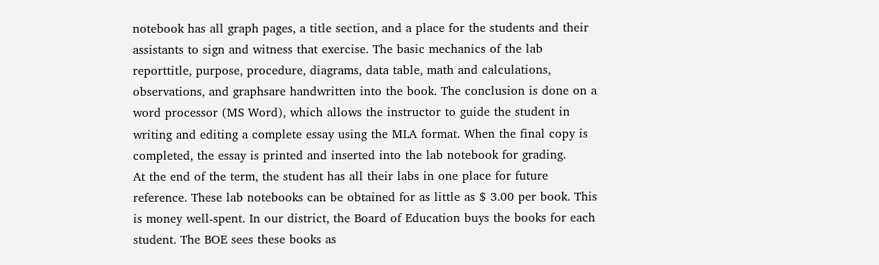notebook has all graph pages, a title section, and a place for the students and their assistants to sign and witness that exercise. The basic mechanics of the lab reporttitle, purpose, procedure, diagrams, data table, math and calculations, observations, and graphsare handwritten into the book. The conclusion is done on a word processor (MS Word), which allows the instructor to guide the student in writing and editing a complete essay using the MLA format. When the final copy is completed, the essay is printed and inserted into the lab notebook for grading.
At the end of the term, the student has all their labs in one place for future reference. These lab notebooks can be obtained for as little as $ 3.00 per book. This is money well-spent. In our district, the Board of Education buys the books for each student. The BOE sees these books as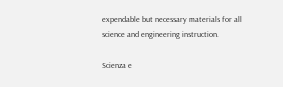expendable but necessary materials for all science and engineering instruction.

Scienza e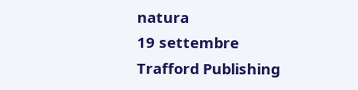natura
19 settembre
Trafford Publishing